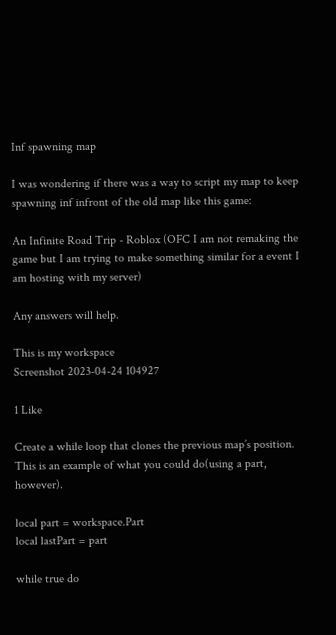Inf spawning map

I was wondering if there was a way to script my map to keep spawning inf infront of the old map like this game:

An Infinite Road Trip - Roblox (OFC I am not remaking the game but I am trying to make something similar for a event I am hosting with my server)

Any answers will help.

This is my workspace
Screenshot 2023-04-24 104927

1 Like

Create a while loop that clones the previous map’s position. This is an example of what you could do(using a part, however).

local part = workspace.Part
local lastPart = part

while true do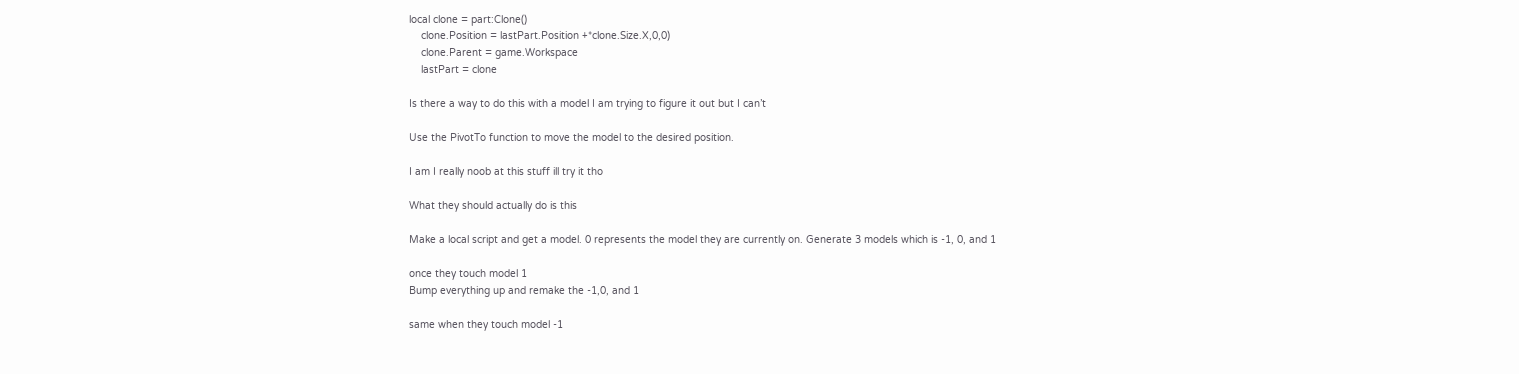local clone = part:Clone()
    clone.Position = lastPart.Position +*clone.Size.X,0,0)
    clone.Parent = game.Workspace
    lastPart = clone

Is there a way to do this with a model I am trying to figure it out but I can’t

Use the PivotTo function to move the model to the desired position.

I am I really noob at this stuff ill try it tho

What they should actually do is this

Make a local script and get a model. 0 represents the model they are currently on. Generate 3 models which is -1, 0, and 1

once they touch model 1
Bump everything up and remake the -1,0, and 1

same when they touch model -1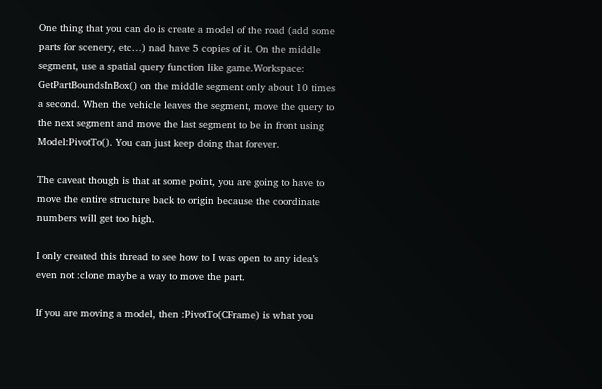One thing that you can do is create a model of the road (add some parts for scenery, etc…) nad have 5 copies of it. On the middle segment, use a spatial query function like game.Workspace: GetPartBoundsInBox() on the middle segment only about 10 times a second. When the vehicle leaves the segment, move the query to the next segment and move the last segment to be in front using Model:PivotTo(). You can just keep doing that forever.

The caveat though is that at some point, you are going to have to move the entire structure back to origin because the coordinate numbers will get too high.

I only created this thread to see how to I was open to any idea’s even not :clone maybe a way to move the part.

If you are moving a model, then :PivotTo(CFrame) is what you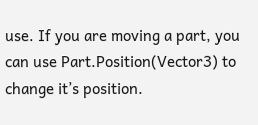use. If you are moving a part, you can use Part.Position(Vector3) to change it’s position.